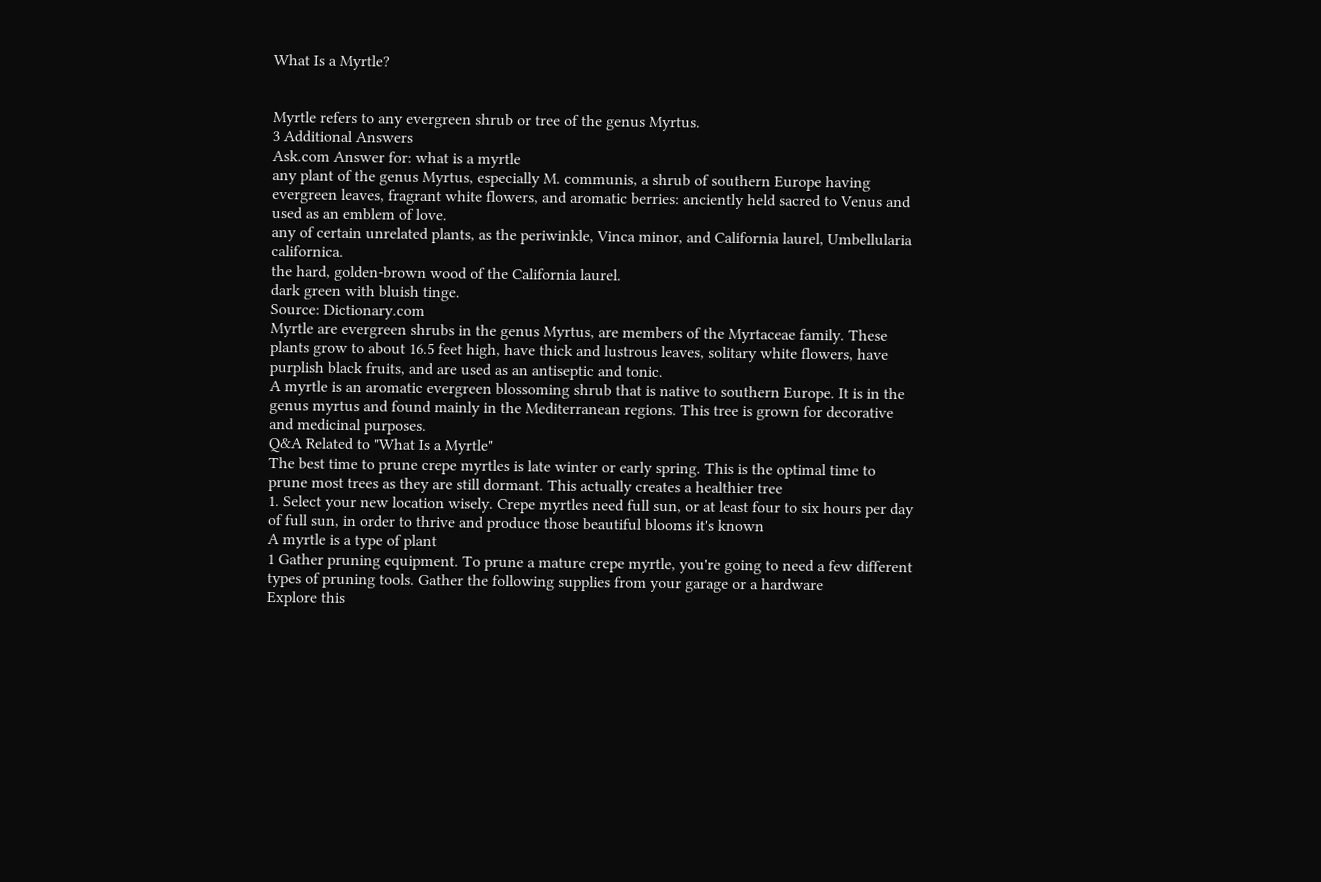What Is a Myrtle?


Myrtle refers to any evergreen shrub or tree of the genus Myrtus.
3 Additional Answers
Ask.com Answer for: what is a myrtle
any plant of the genus Myrtus, especially M. communis, a shrub of southern Europe having evergreen leaves, fragrant white flowers, and aromatic berries: anciently held sacred to Venus and used as an emblem of love.
any of certain unrelated plants, as the periwinkle, Vinca minor, and California laurel, Umbellularia californica.
the hard, golden-brown wood of the California laurel.
dark green with bluish tinge.
Source: Dictionary.com
Myrtle are evergreen shrubs in the genus Myrtus, are members of the Myrtaceae family. These plants grow to about 16.5 feet high, have thick and lustrous leaves, solitary white flowers, have purplish black fruits, and are used as an antiseptic and tonic.
A myrtle is an aromatic evergreen blossoming shrub that is native to southern Europe. It is in the genus myrtus and found mainly in the Mediterranean regions. This tree is grown for decorative and medicinal purposes.
Q&A Related to "What Is a Myrtle"
The best time to prune crepe myrtles is late winter or early spring. This is the optimal time to prune most trees as they are still dormant. This actually creates a healthier tree
1. Select your new location wisely. Crepe myrtles need full sun, or at least four to six hours per day of full sun, in order to thrive and produce those beautiful blooms it's known
A myrtle is a type of plant
1 Gather pruning equipment. To prune a mature crepe myrtle, you're going to need a few different types of pruning tools. Gather the following supplies from your garage or a hardware
Explore this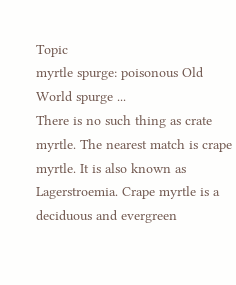Topic
myrtle spurge: poisonous Old World spurge ...
There is no such thing as crate myrtle. The nearest match is crape myrtle. It is also known as Lagerstroemia. Crape myrtle is a deciduous and evergreen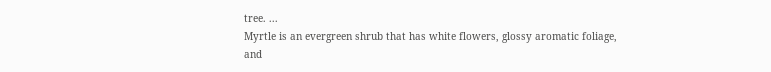tree. ...
Myrtle is an evergreen shrub that has white flowers, glossy aromatic foliage, and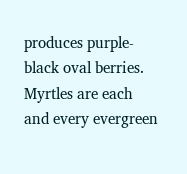produces purple-black oval berries. Myrtles are each and every evergreen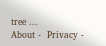tree ...
About -  Privacy -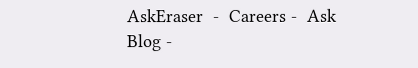AskEraser  -  Careers -  Ask Blog -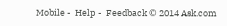Mobile -  Help -  Feedback © 2014 Ask.com